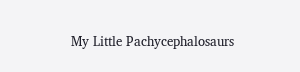My Little Pachycephalosaurs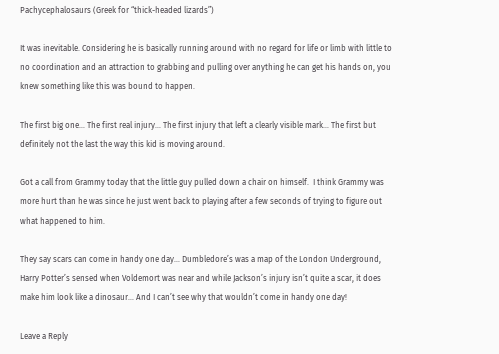Pachycephalosaurs (Greek for “thick-headed lizards”)

It was inevitable. Considering he is basically running around with no regard for life or limb with little to no coordination and an attraction to grabbing and pulling over anything he can get his hands on, you knew something like this was bound to happen.

The first big one… The first real injury… The first injury that left a clearly visible mark… The first but definitely not the last the way this kid is moving around.

Got a call from Grammy today that the little guy pulled down a chair on himself.  I think Grammy was more hurt than he was since he just went back to playing after a few seconds of trying to figure out what happened to him.

They say scars can come in handy one day… Dumbledore’s was a map of the London Underground, Harry Potter’s sensed when Voldemort was near and while Jackson’s injury isn’t quite a scar, it does make him look like a dinosaur… And I can’t see why that wouldn’t come in handy one day!

Leave a Reply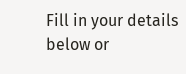Fill in your details below or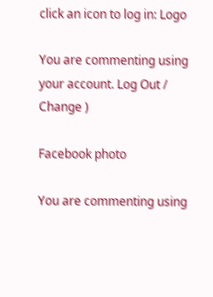click an icon to log in: Logo

You are commenting using your account. Log Out /  Change )

Facebook photo

You are commenting using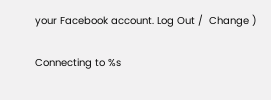your Facebook account. Log Out /  Change )

Connecting to %s